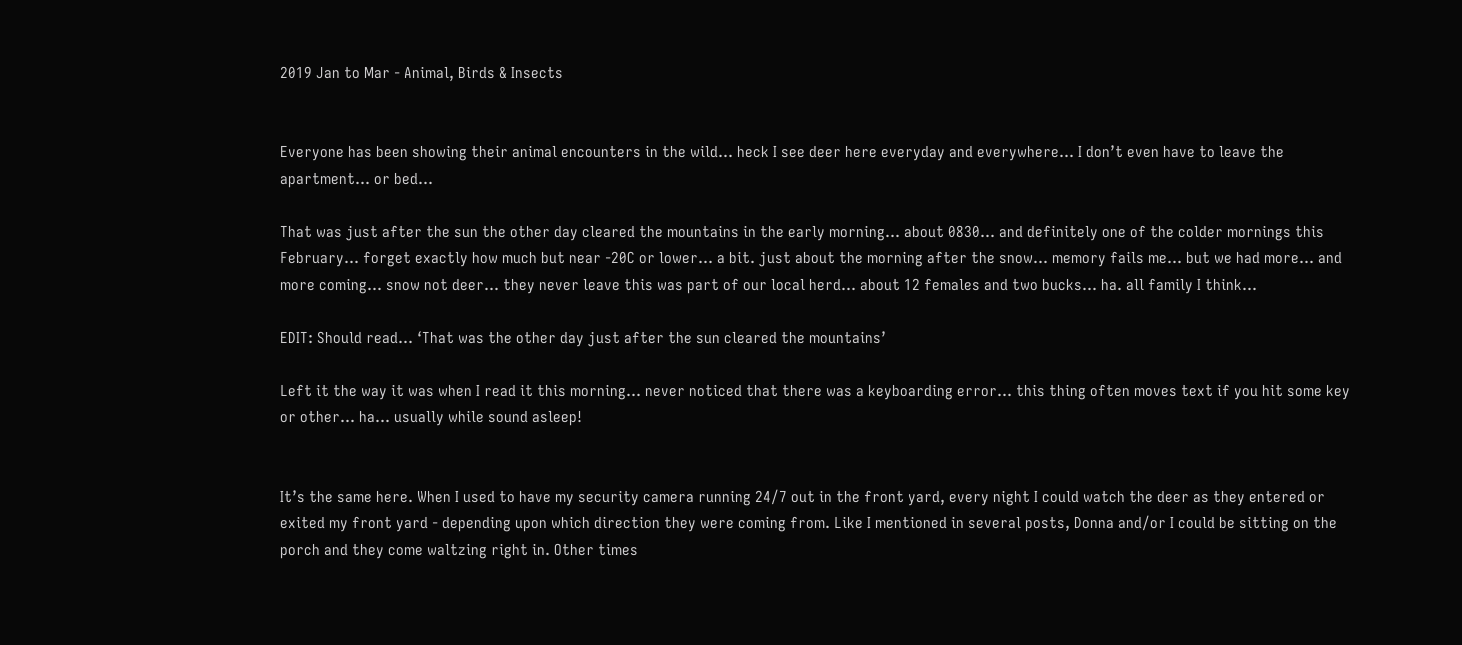2019 Jan to Mar - Animal, Birds & Insects


Everyone has been showing their animal encounters in the wild… heck I see deer here everyday and everywhere… I don’t even have to leave the apartment… or bed…

That was just after the sun the other day cleared the mountains in the early morning… about 0830… and definitely one of the colder mornings this February… forget exactly how much but near -20C or lower… a bit. just about the morning after the snow… memory fails me… but we had more… and more coming… snow not deer… they never leave this was part of our local herd… about 12 females and two bucks… ha. all family I think…

EDIT: Should read… ‘That was the other day just after the sun cleared the mountains’

Left it the way it was when I read it this morning… never noticed that there was a keyboarding error… this thing often moves text if you hit some key or other… ha… usually while sound asleep!


It’s the same here. When I used to have my security camera running 24/7 out in the front yard, every night I could watch the deer as they entered or exited my front yard - depending upon which direction they were coming from. Like I mentioned in several posts, Donna and/or I could be sitting on the porch and they come waltzing right in. Other times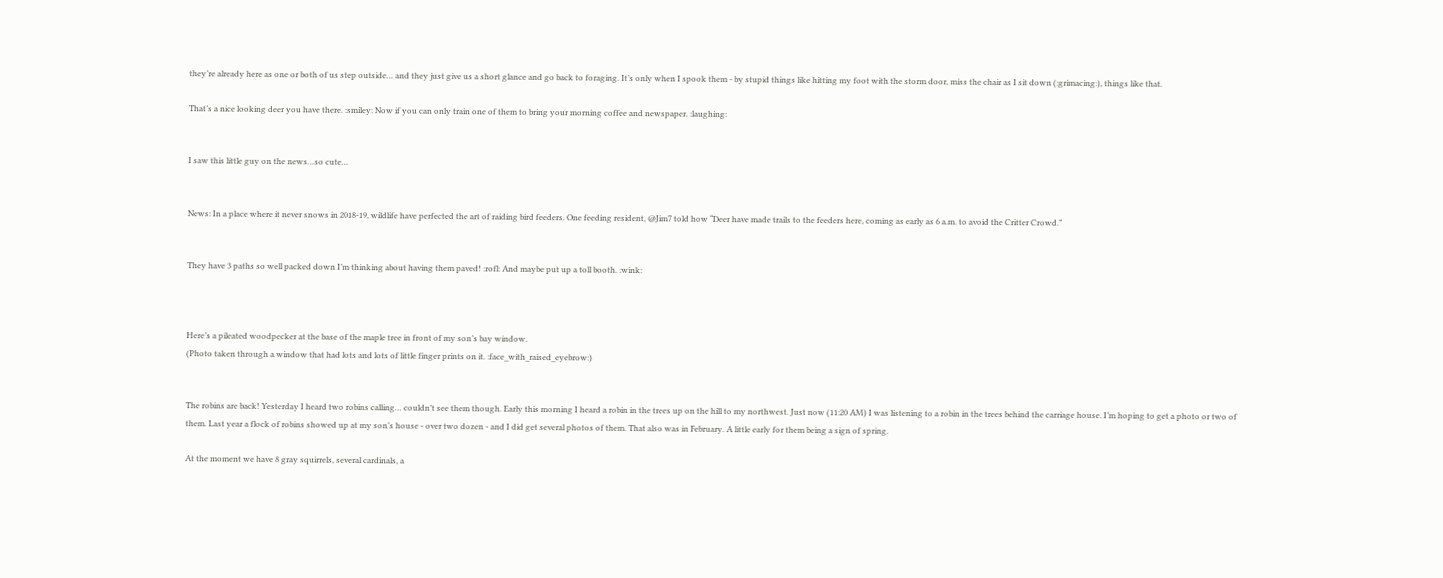they’re already here as one or both of us step outside… and they just give us a short glance and go back to foraging. It’s only when I spook them - by stupid things like hitting my foot with the storm door, miss the chair as I sit down (:grimacing:), things like that.

That’s a nice looking deer you have there. :smiley: Now if you can only train one of them to bring your morning coffee and newspaper. :laughing:


I saw this little guy on the news…so cute…


News: In a place where it never snows in 2018-19, wildlife have perfected the art of raiding bird feeders. One feeding resident, @Jim7 told how “Deer have made trails to the feeders here, coming as early as 6 a.m. to avoid the Critter Crowd.”


They have 3 paths so well packed down I’m thinking about having them paved! :rofl: And maybe put up a toll booth. :wink:



Here’s a pileated woodpecker at the base of the maple tree in front of my son’s bay window.
(Photo taken through a window that had lots and lots of little finger prints on it. :face_with_raised_eyebrow:)


The robins are back! Yesterday I heard two robins calling… couldn’t see them though. Early this morning I heard a robin in the trees up on the hill to my northwest. Just now (11:20 AM) I was listening to a robin in the trees behind the carriage house. I’m hoping to get a photo or two of them. Last year a flock of robins showed up at my son’s house - over two dozen - and I did get several photos of them. That also was in February. A little early for them being a sign of spring.

At the moment we have 8 gray squirrels, several cardinals, a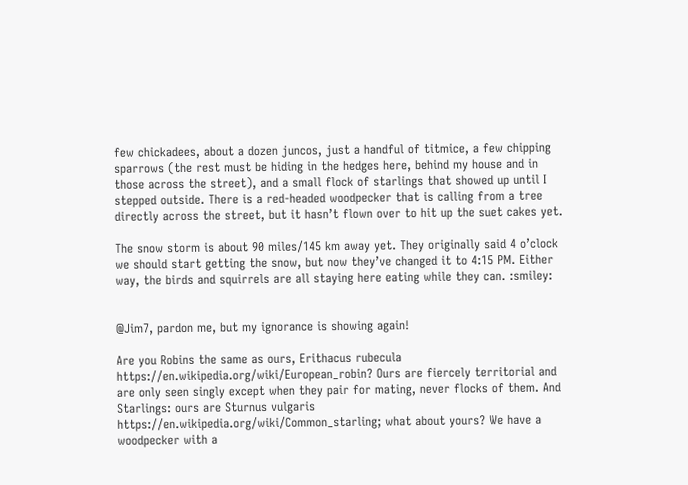few chickadees, about a dozen juncos, just a handful of titmice, a few chipping sparrows (the rest must be hiding in the hedges here, behind my house and in those across the street), and a small flock of starlings that showed up until I stepped outside. There is a red-headed woodpecker that is calling from a tree directly across the street, but it hasn’t flown over to hit up the suet cakes yet.

The snow storm is about 90 miles/145 km away yet. They originally said 4 o’clock we should start getting the snow, but now they’ve changed it to 4:15 PM. Either way, the birds and squirrels are all staying here eating while they can. :smiley:


@Jim7, pardon me, but my ignorance is showing again!

Are you Robins the same as ours, Erithacus rubecula https://en.wikipedia.org/wiki/European_robin? Ours are fiercely territorial and are only seen singly except when they pair for mating, never flocks of them. And Starlings: ours are Sturnus vulgaris https://en.wikipedia.org/wiki/Common_starling; what about yours? We have a woodpecker with a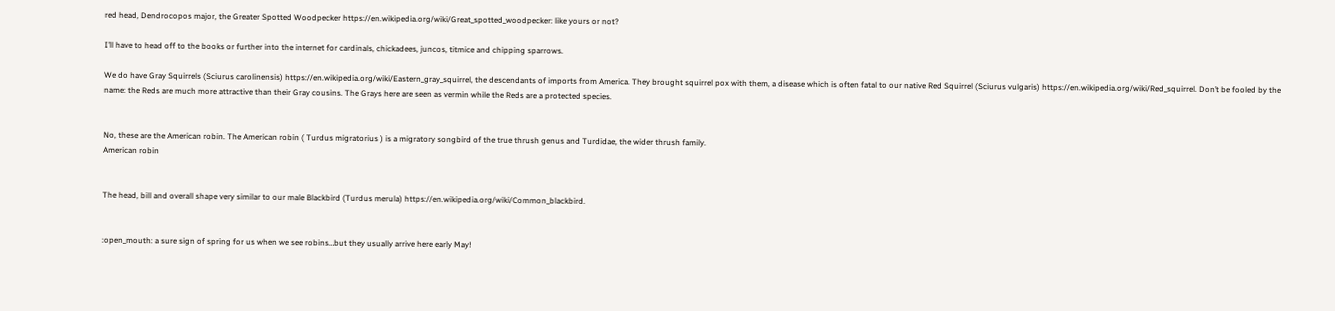red head, Dendrocopos major, the Greater Spotted Woodpecker https://en.wikipedia.org/wiki/Great_spotted_woodpecker: like yours or not?

I’ll have to head off to the books or further into the internet for cardinals, chickadees, juncos, titmice and chipping sparrows.

We do have Gray Squirrels (Sciurus carolinensis) https://en.wikipedia.org/wiki/Eastern_gray_squirrel, the descendants of imports from America. They brought squirrel pox with them, a disease which is often fatal to our native Red Squirrel (Sciurus vulgaris) https://en.wikipedia.org/wiki/Red_squirrel. Don’t be fooled by the name: the Reds are much more attractive than their Gray cousins. The Grays here are seen as vermin while the Reds are a protected species.


No, these are the American robin. The American robin ( Turdus migratorius ) is a migratory songbird of the true thrush genus and Turdidae, the wider thrush family.
American robin


The head, bill and overall shape very similar to our male Blackbird (Turdus merula) https://en.wikipedia.org/wiki/Common_blackbird.


:open_mouth: a sure sign of spring for us when we see robins…but they usually arrive here early May!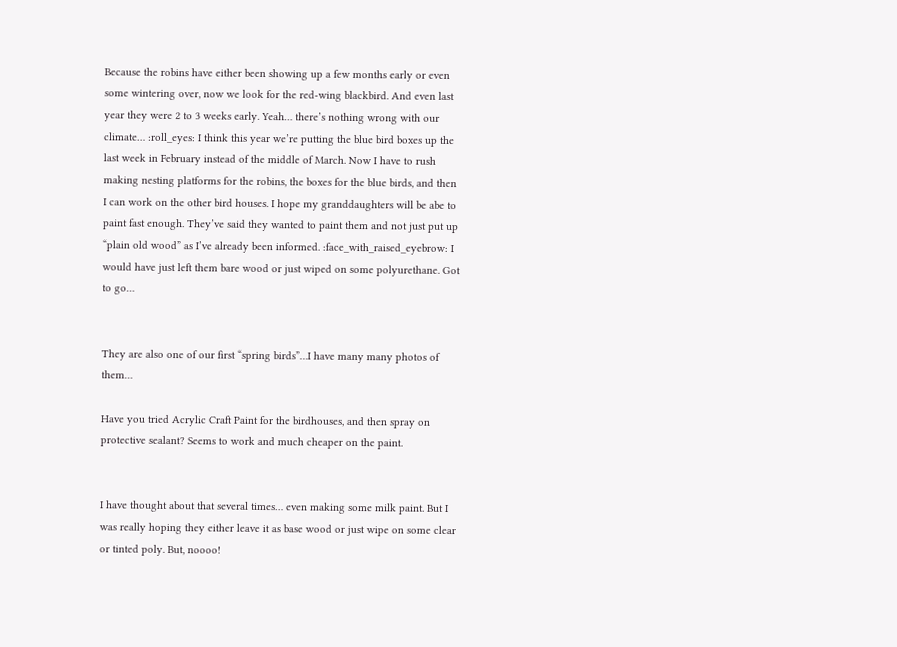Because the robins have either been showing up a few months early or even some wintering over, now we look for the red-wing blackbird. And even last year they were 2 to 3 weeks early. Yeah… there’s nothing wrong with our climate… :roll_eyes: I think this year we’re putting the blue bird boxes up the last week in February instead of the middle of March. Now I have to rush making nesting platforms for the robins, the boxes for the blue birds, and then I can work on the other bird houses. I hope my granddaughters will be abe to paint fast enough. They’ve said they wanted to paint them and not just put up “plain old wood” as I’ve already been informed. :face_with_raised_eyebrow: I would have just left them bare wood or just wiped on some polyurethane. Got to go…


They are also one of our first “spring birds”…I have many many photos of them…

Have you tried Acrylic Craft Paint for the birdhouses, and then spray on protective sealant? Seems to work and much cheaper on the paint.


I have thought about that several times… even making some milk paint. But I was really hoping they either leave it as base wood or just wipe on some clear or tinted poly. But, noooo!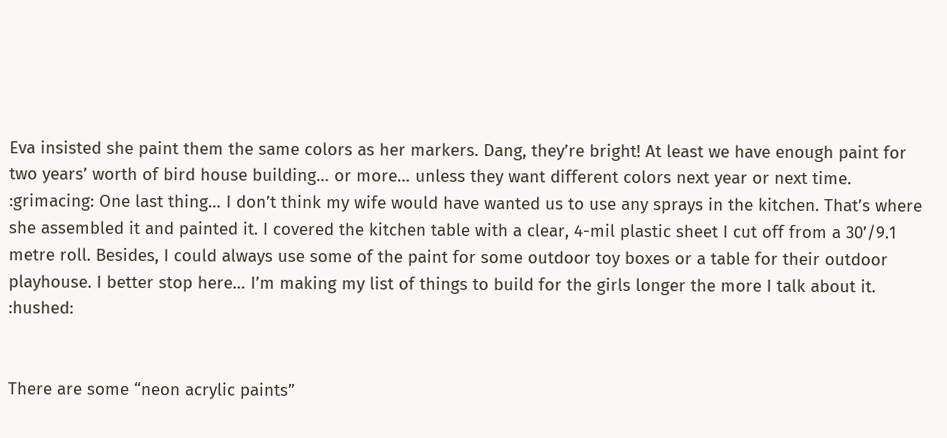Eva insisted she paint them the same colors as her markers. Dang, they’re bright! At least we have enough paint for two years’ worth of bird house building… or more… unless they want different colors next year or next time. :grimacing: One last thing… I don’t think my wife would have wanted us to use any sprays in the kitchen. That’s where she assembled it and painted it. I covered the kitchen table with a clear, 4-mil plastic sheet I cut off from a 30’/9.1 metre roll. Besides, I could always use some of the paint for some outdoor toy boxes or a table for their outdoor playhouse. I better stop here… I’m making my list of things to build for the girls longer the more I talk about it. :hushed:


There are some “neon acrylic paints”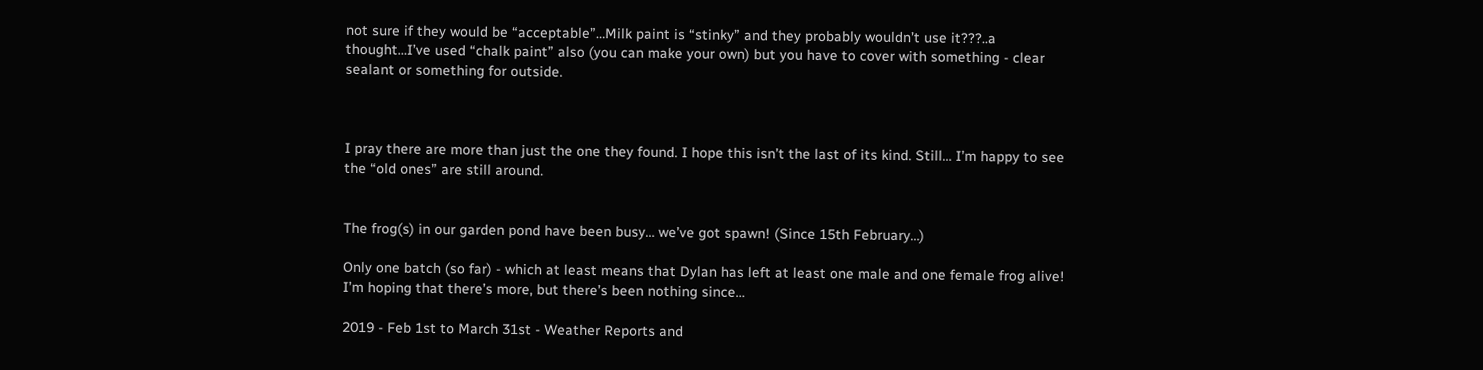not sure if they would be “acceptable”…Milk paint is “stinky” and they probably wouldn’t use it???..a thought…I’ve used “chalk paint” also (you can make your own) but you have to cover with something - clear sealant or something for outside.



I pray there are more than just the one they found. I hope this isn’t the last of its kind. Still… I’m happy to see the “old ones” are still around.


The frog(s) in our garden pond have been busy… we’ve got spawn! (Since 15th February…)

Only one batch (so far) - which at least means that Dylan has left at least one male and one female frog alive!
I’m hoping that there’s more, but there’s been nothing since…

2019 - Feb 1st to March 31st - Weather Reports and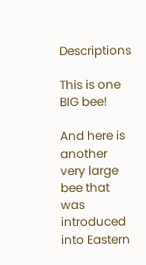Descriptions

This is one BIG bee!

And here is another very large bee that was introduced into Eastern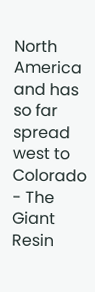North America and has so far spread west to Colorado - The Giant Resin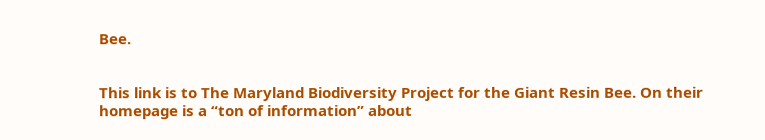Bee.


This link is to The Maryland Biodiversity Project for the Giant Resin Bee. On their homepage is a “ton of information” about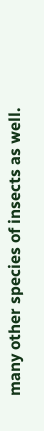many other species of insects as well.